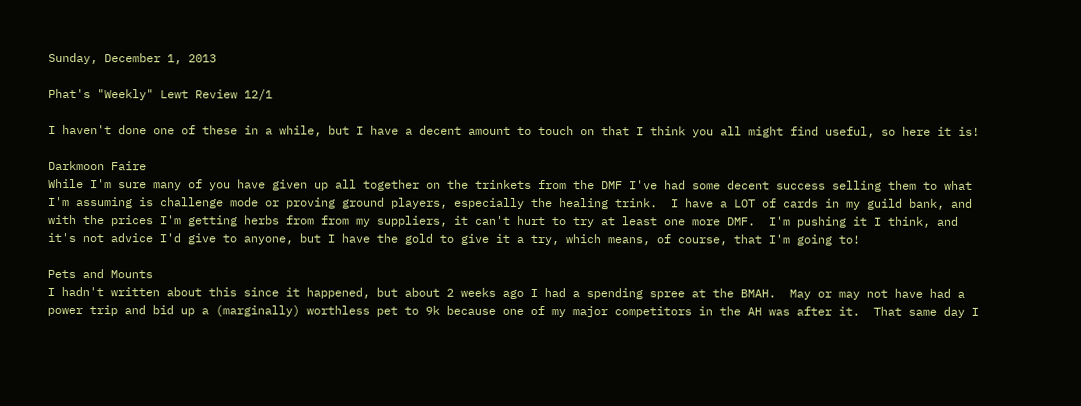Sunday, December 1, 2013

Phat's "Weekly" Lewt Review 12/1

I haven't done one of these in a while, but I have a decent amount to touch on that I think you all might find useful, so here it is!

Darkmoon Faire
While I'm sure many of you have given up all together on the trinkets from the DMF I've had some decent success selling them to what I'm assuming is challenge mode or proving ground players, especially the healing trink.  I have a LOT of cards in my guild bank, and with the prices I'm getting herbs from from my suppliers, it can't hurt to try at least one more DMF.  I'm pushing it I think, and it's not advice I'd give to anyone, but I have the gold to give it a try, which means, of course, that I'm going to!

Pets and Mounts
I hadn't written about this since it happened, but about 2 weeks ago I had a spending spree at the BMAH.  May or may not have had a power trip and bid up a (marginally) worthless pet to 9k because one of my major competitors in the AH was after it.  That same day I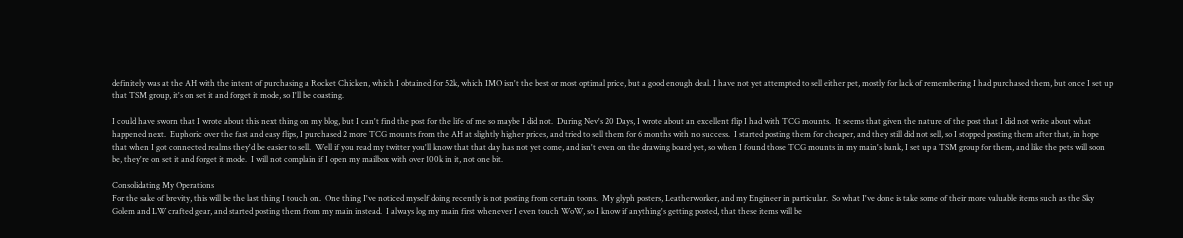definitely was at the AH with the intent of purchasing a Rocket Chicken, which I obtained for 52k, which IMO isn't the best or most optimal price, but a good enough deal. I have not yet attempted to sell either pet, mostly for lack of remembering I had purchased them, but once I set up that TSM group, it's on set it and forget it mode, so I'll be coasting.

I could have sworn that I wrote about this next thing on my blog, but I can't find the post for the life of me so maybe I did not.  During Nev's 20 Days, I wrote about an excellent flip I had with TCG mounts.  It seems that given the nature of the post that I did not write about what happened next.  Euphoric over the fast and easy flips, I purchased 2 more TCG mounts from the AH at slightly higher prices, and tried to sell them for 6 months with no success.  I started posting them for cheaper, and they still did not sell, so I stopped posting them after that, in hope that when I got connected realms they'd be easier to sell.  Well if you read my twitter you'll know that that day has not yet come, and isn't even on the drawing board yet, so when I found those TCG mounts in my main's bank, I set up a TSM group for them, and like the pets will soon be, they're on set it and forget it mode.  I will not complain if I open my mailbox with over 100k in it, not one bit.

Consolidating My Operations
For the sake of brevity, this will be the last thing I touch on.  One thing I've noticed myself doing recently is not posting from certain toons.  My glyph posters, Leatherworker, and my Engineer in particular.  So what I've done is take some of their more valuable items such as the Sky Golem and LW crafted gear, and started posting them from my main instead.  I always log my main first whenever I even touch WoW, so I know if anything's getting posted, that these items will be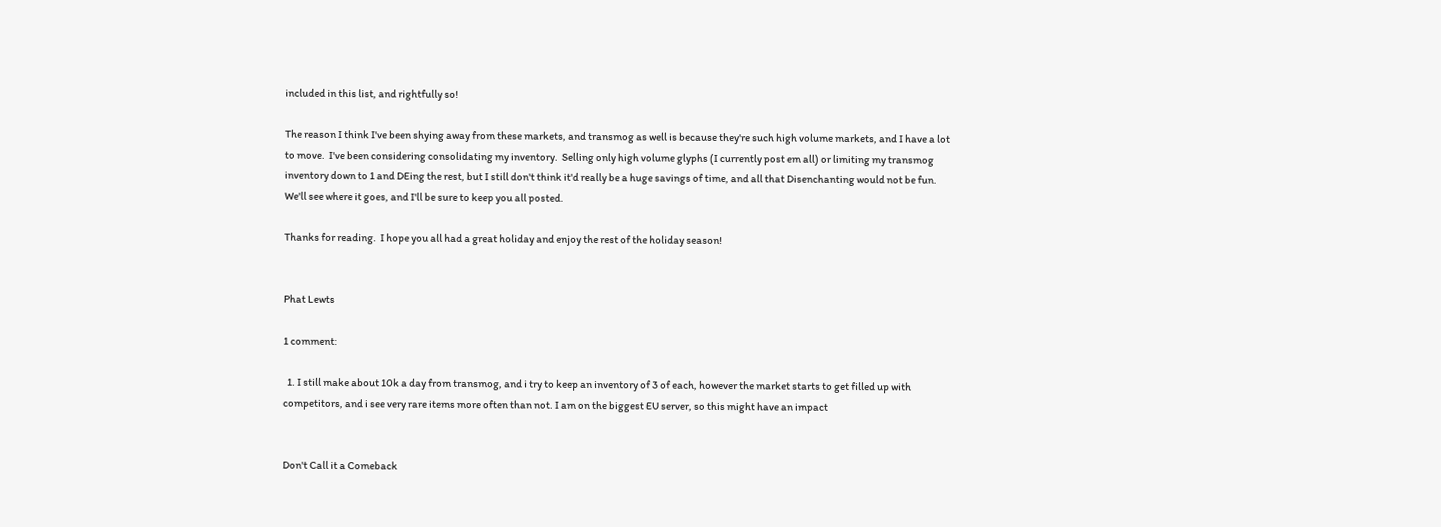included in this list, and rightfully so!

The reason I think I've been shying away from these markets, and transmog as well is because they're such high volume markets, and I have a lot to move.  I've been considering consolidating my inventory.  Selling only high volume glyphs (I currently post em all) or limiting my transmog inventory down to 1 and DEing the rest, but I still don't think it'd really be a huge savings of time, and all that Disenchanting would not be fun.  We'll see where it goes, and I'll be sure to keep you all posted.

Thanks for reading.  I hope you all had a great holiday and enjoy the rest of the holiday season!


Phat Lewts

1 comment:

  1. I still make about 10k a day from transmog, and i try to keep an inventory of 3 of each, however the market starts to get filled up with competitors, and i see very rare items more often than not. I am on the biggest EU server, so this might have an impact


Don't Call it a Comeback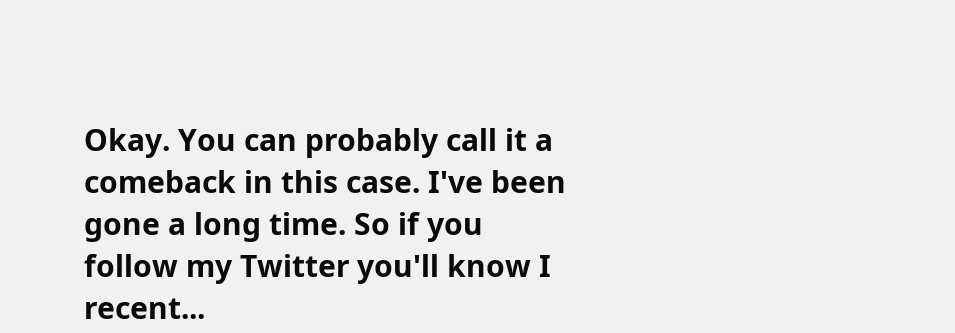Okay. You can probably call it a comeback in this case. I've been gone a long time. So if you follow my Twitter you'll know I recent...